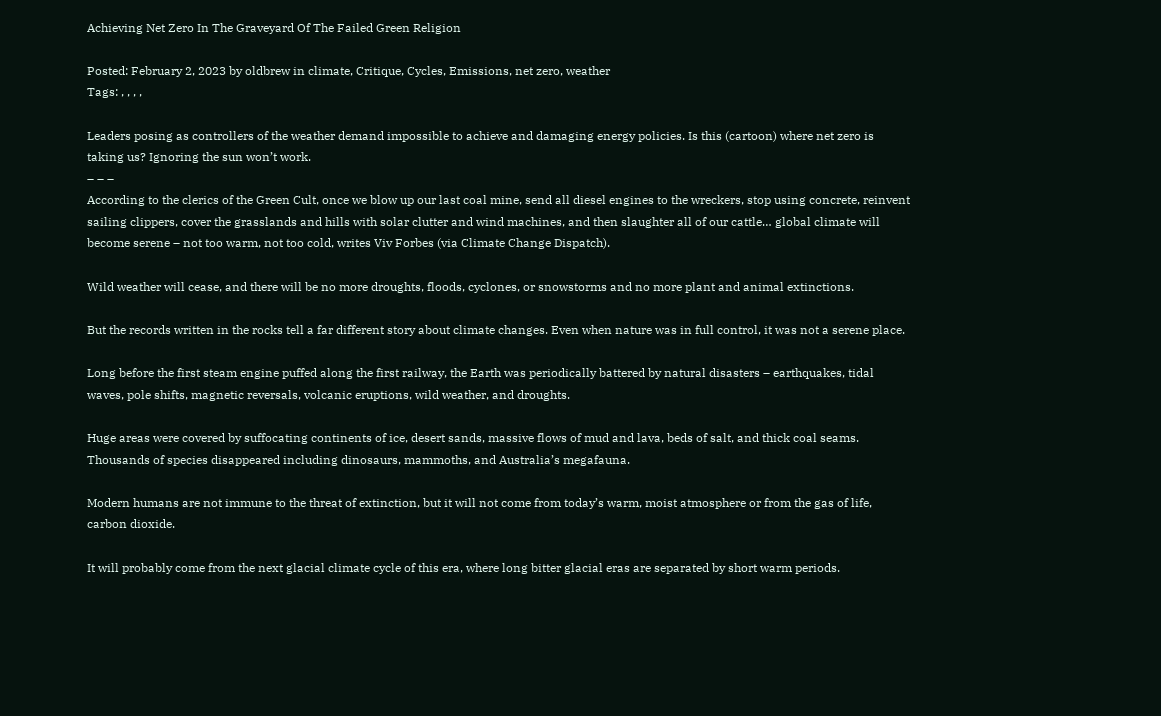Achieving Net Zero In The Graveyard Of The Failed Green Religion

Posted: February 2, 2023 by oldbrew in climate, Critique, Cycles, Emissions, net zero, weather
Tags: , , , ,

Leaders posing as controllers of the weather demand impossible to achieve and damaging energy policies. Is this (cartoon) where net zero is taking us? Ignoring the sun won’t work.
– – –
According to the clerics of the Green Cult, once we blow up our last coal mine, send all diesel engines to the wreckers, stop using concrete, reinvent sailing clippers, cover the grasslands and hills with solar clutter and wind machines, and then slaughter all of our cattle… global climate will become serene – not too warm, not too cold, writes Viv Forbes (via Climate Change Dispatch).

Wild weather will cease, and there will be no more droughts, floods, cyclones, or snowstorms and no more plant and animal extinctions.

But the records written in the rocks tell a far different story about climate changes. Even when nature was in full control, it was not a serene place.

Long before the first steam engine puffed along the first railway, the Earth was periodically battered by natural disasters – earthquakes, tidal waves, pole shifts, magnetic reversals, volcanic eruptions, wild weather, and droughts.

Huge areas were covered by suffocating continents of ice, desert sands, massive flows of mud and lava, beds of salt, and thick coal seams. Thousands of species disappeared including dinosaurs, mammoths, and Australia’s megafauna.

Modern humans are not immune to the threat of extinction, but it will not come from today’s warm, moist atmosphere or from the gas of life, carbon dioxide.

It will probably come from the next glacial climate cycle of this era, where long bitter glacial eras are separated by short warm periods.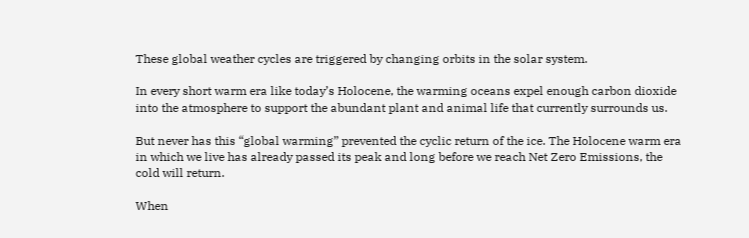These global weather cycles are triggered by changing orbits in the solar system.

In every short warm era like today’s Holocene, the warming oceans expel enough carbon dioxide into the atmosphere to support the abundant plant and animal life that currently surrounds us.

But never has this “global warming” prevented the cyclic return of the ice. The Holocene warm era in which we live has already passed its peak and long before we reach Net Zero Emissions, the cold will return.

When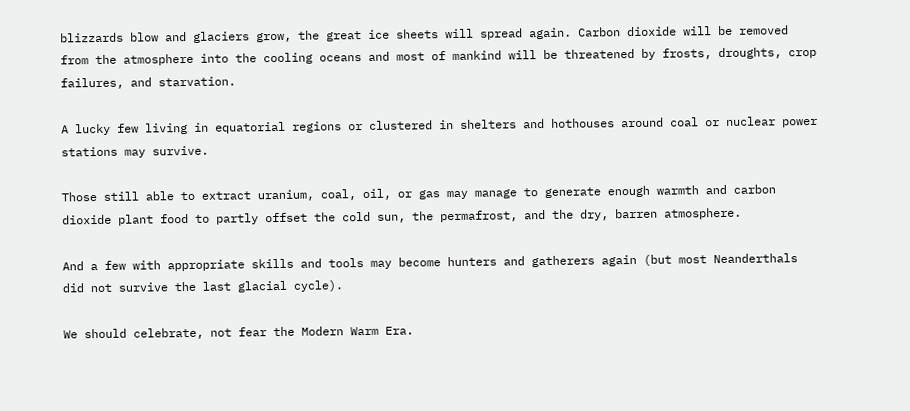blizzards blow and glaciers grow, the great ice sheets will spread again. Carbon dioxide will be removed from the atmosphere into the cooling oceans and most of mankind will be threatened by frosts, droughts, crop failures, and starvation.

A lucky few living in equatorial regions or clustered in shelters and hothouses around coal or nuclear power stations may survive.

Those still able to extract uranium, coal, oil, or gas may manage to generate enough warmth and carbon dioxide plant food to partly offset the cold sun, the permafrost, and the dry, barren atmosphere.

And a few with appropriate skills and tools may become hunters and gatherers again (but most Neanderthals did not survive the last glacial cycle).

We should celebrate, not fear the Modern Warm Era.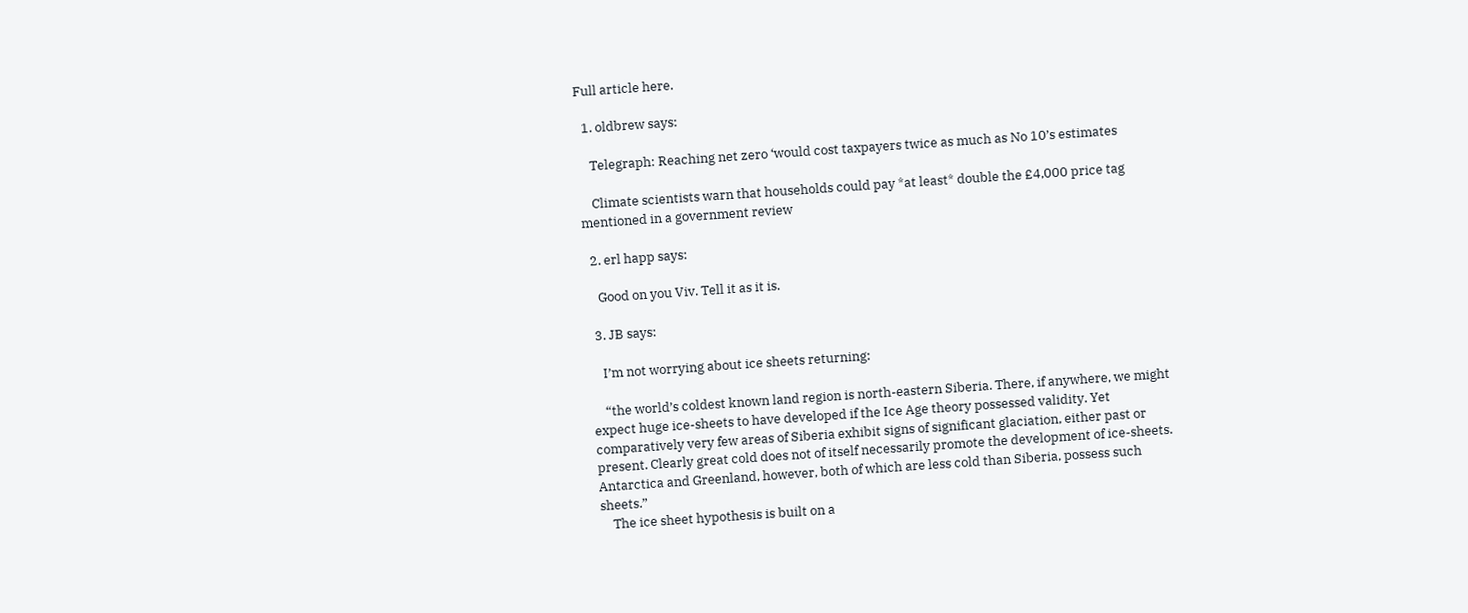Full article here.

  1. oldbrew says:

    Telegraph: Reaching net zero ‘would cost taxpayers twice as much as No 10’s estimates

    Climate scientists warn that households could pay *at least* double the £4,000 price tag mentioned in a government review

  2. erl happ says:

    Good on you Viv. Tell it as it is.

  3. JB says:

    I’m not worrying about ice sheets returning:

    “the world’s coldest known land region is north-eastern Siberia. There, if anywhere, we might expect huge ice-sheets to have developed if the Ice Age theory possessed validity. Yet comparatively very few areas of Siberia exhibit signs of significant glaciation, either past or present. Clearly great cold does not of itself necessarily promote the development of ice-sheets. Antarctica and Greenland, however, both of which are less cold than Siberia, possess such sheets.”
    The ice sheet hypothesis is built on a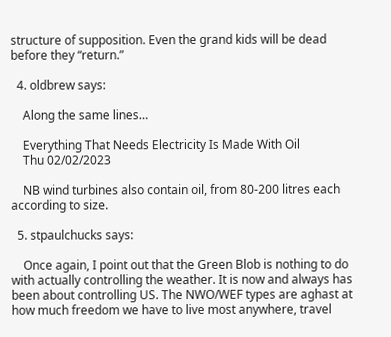structure of supposition. Even the grand kids will be dead before they “return.”

  4. oldbrew says:

    Along the same lines…

    Everything That Needs Electricity Is Made With Oil
    Thu 02/02/2023

    NB wind turbines also contain oil, from 80-200 litres each according to size.

  5. stpaulchucks says:

    Once again, I point out that the Green Blob is nothing to do with actually controlling the weather. It is now and always has been about controlling US. The NWO/WEF types are aghast at how much freedom we have to live most anywhere, travel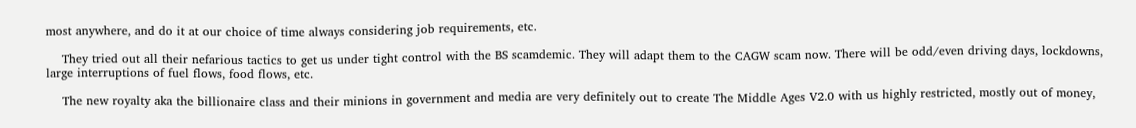most anywhere, and do it at our choice of time always considering job requirements, etc.

    They tried out all their nefarious tactics to get us under tight control with the BS scamdemic. They will adapt them to the CAGW scam now. There will be odd/even driving days, lockdowns, large interruptions of fuel flows, food flows, etc.

    The new royalty aka the billionaire class and their minions in government and media are very definitely out to create The Middle Ages V2.0 with us highly restricted, mostly out of money,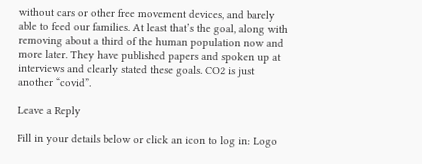without cars or other free movement devices, and barely able to feed our families. At least that’s the goal, along with removing about a third of the human population now and more later. They have published papers and spoken up at interviews and clearly stated these goals. CO2 is just another “covid”.

Leave a Reply

Fill in your details below or click an icon to log in: Logo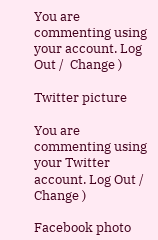You are commenting using your account. Log Out /  Change )

Twitter picture

You are commenting using your Twitter account. Log Out /  Change )

Facebook photo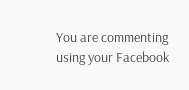You are commenting using your Facebook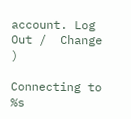account. Log Out /  Change )

Connecting to %s